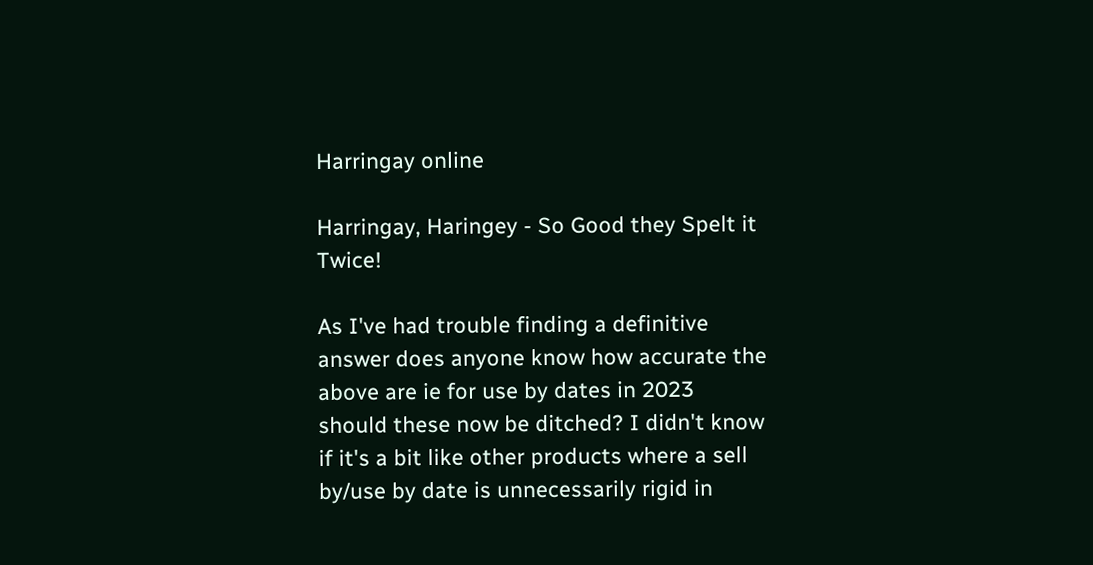Harringay online

Harringay, Haringey - So Good they Spelt it Twice!

As I've had trouble finding a definitive answer does anyone know how accurate the above are ie for use by dates in 2023 should these now be ditched? I didn't know if it's a bit like other products where a sell by/use by date is unnecessarily rigid in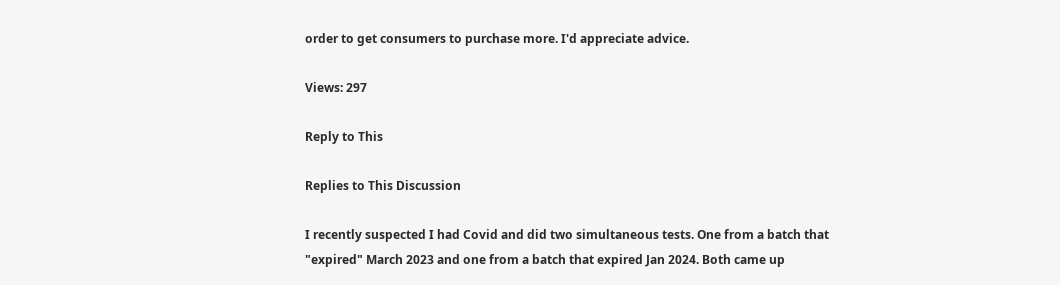order to get consumers to purchase more. I'd appreciate advice.

Views: 297

Reply to This

Replies to This Discussion

I recently suspected I had Covid and did two simultaneous tests. One from a batch that "expired" March 2023 and one from a batch that expired Jan 2024. Both came up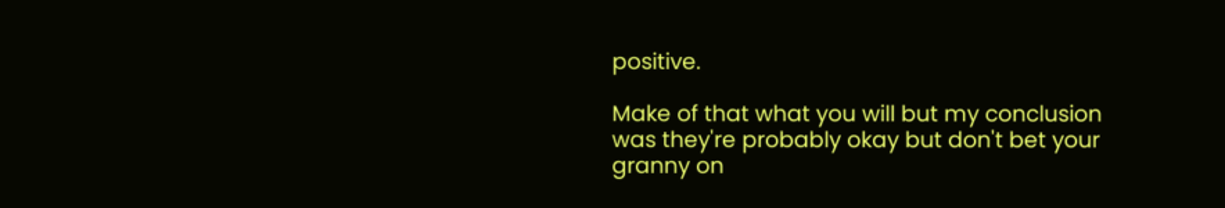positive.

Make of that what you will but my conclusion was they're probably okay but don't bet your granny on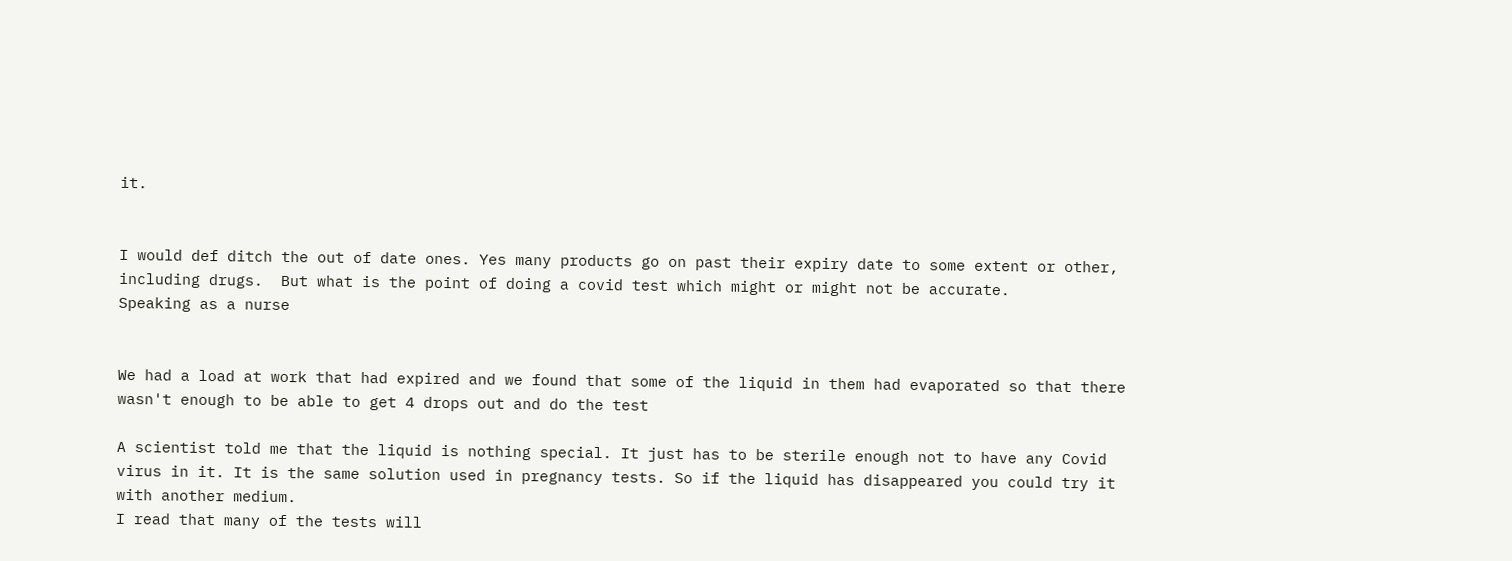it.


I would def ditch the out of date ones. Yes many products go on past their expiry date to some extent or other, including drugs.  But what is the point of doing a covid test which might or might not be accurate.
Speaking as a nurse


We had a load at work that had expired and we found that some of the liquid in them had evaporated so that there wasn't enough to be able to get 4 drops out and do the test

A scientist told me that the liquid is nothing special. It just has to be sterile enough not to have any Covid virus in it. It is the same solution used in pregnancy tests. So if the liquid has disappeared you could try it with another medium.
I read that many of the tests will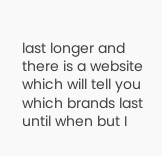last longer and there is a website which will tell you which brands last until when but I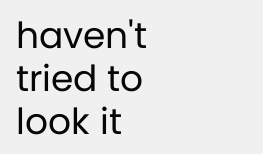haven't tried to look it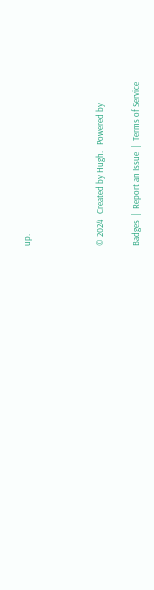up.



© 2024   Created by Hugh.   Powered by

Badges  |  Report an Issue  |  Terms of Service